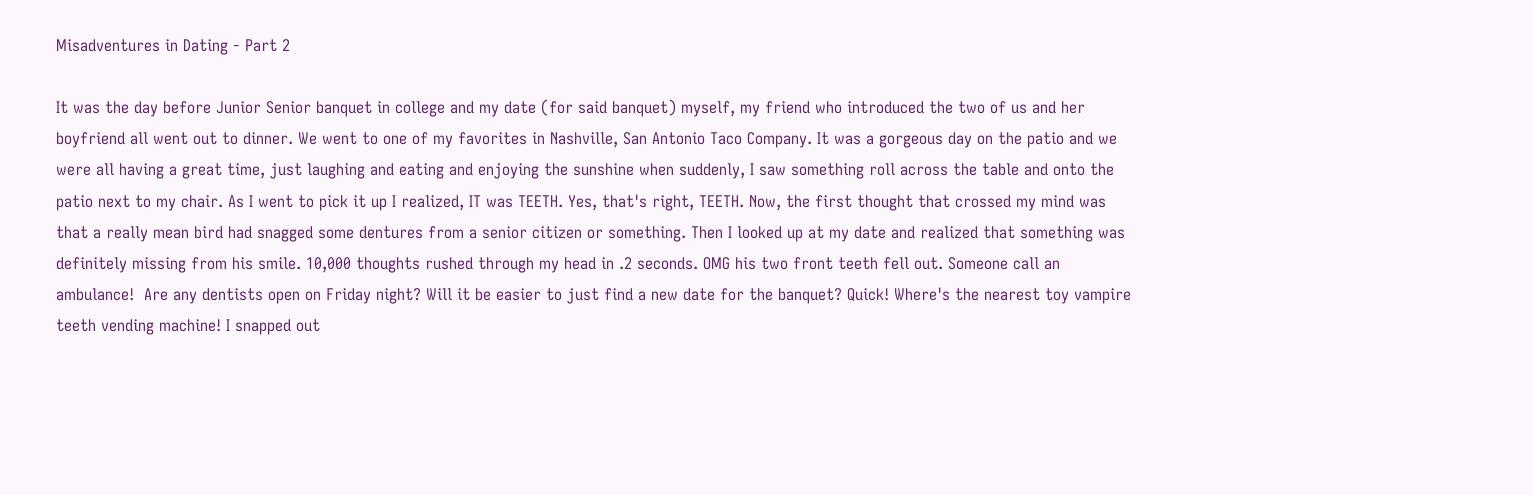Misadventures in Dating - Part 2

It was the day before Junior Senior banquet in college and my date (for said banquet) myself, my friend who introduced the two of us and her boyfriend all went out to dinner. We went to one of my favorites in Nashville, San Antonio Taco Company. It was a gorgeous day on the patio and we were all having a great time, just laughing and eating and enjoying the sunshine when suddenly, I saw something roll across the table and onto the patio next to my chair. As I went to pick it up I realized, IT was TEETH. Yes, that's right, TEETH. Now, the first thought that crossed my mind was that a really mean bird had snagged some dentures from a senior citizen or something. Then I looked up at my date and realized that something was definitely missing from his smile. 10,000 thoughts rushed through my head in .2 seconds. OMG his two front teeth fell out. Someone call an ambulance!  Are any dentists open on Friday night? Will it be easier to just find a new date for the banquet? Quick! Where's the nearest toy vampire teeth vending machine! I snapped out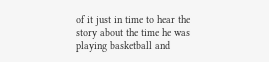of it just in time to hear the story about the time he was playing basketball and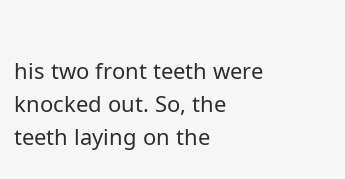his two front teeth were knocked out. So, the teeth laying on the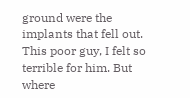ground were the implants that fell out. This poor guy, I felt so terrible for him. But where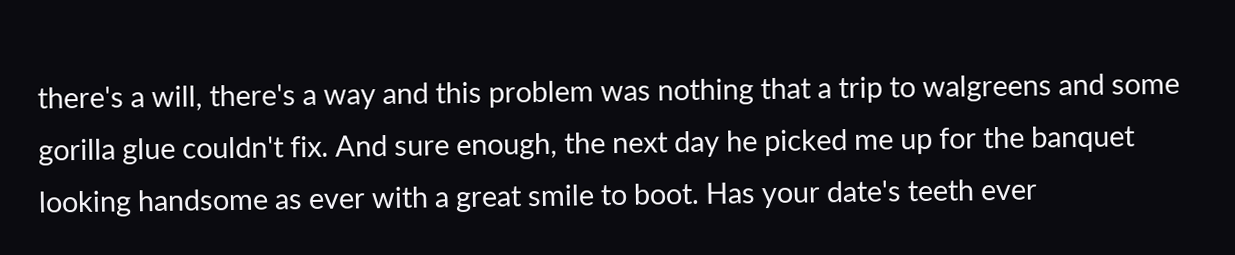there's a will, there's a way and this problem was nothing that a trip to walgreens and some gorilla glue couldn't fix. And sure enough, the next day he picked me up for the banquet looking handsome as ever with a great smile to boot. Has your date's teeth ever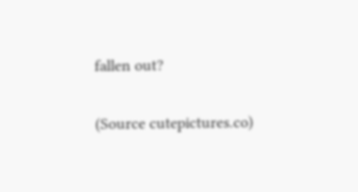fallen out?

(Source cutepictures.co)